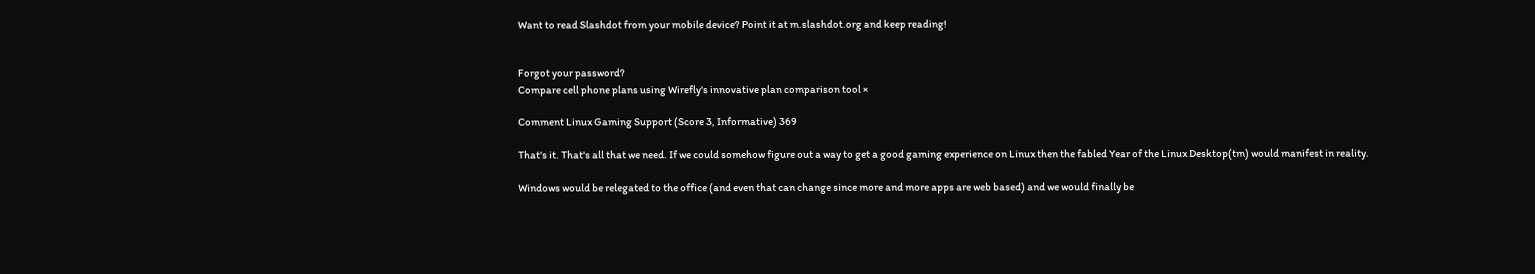Want to read Slashdot from your mobile device? Point it at m.slashdot.org and keep reading!


Forgot your password?
Compare cell phone plans using Wirefly's innovative plan comparison tool ×

Comment Linux Gaming Support (Score 3, Informative) 369

That's it. That's all that we need. If we could somehow figure out a way to get a good gaming experience on Linux then the fabled Year of the Linux Desktop(tm) would manifest in reality.

Windows would be relegated to the office (and even that can change since more and more apps are web based) and we would finally be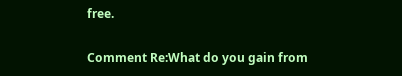free.

Comment Re:What do you gain from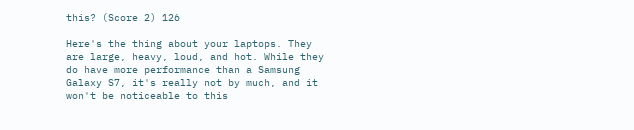this? (Score 2) 126

Here's the thing about your laptops. They are large, heavy, loud, and hot. While they do have more performance than a Samsung Galaxy S7, it's really not by much, and it won't be noticeable to this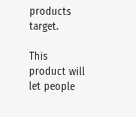products target.

This product will let people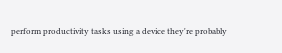perform productivity tasks using a device they're probably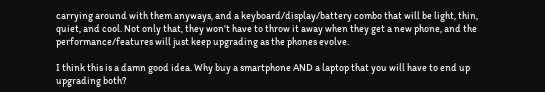carrying around with them anyways, and a keyboard/display/battery combo that will be light, thin, quiet, and cool. Not only that, they won't have to throw it away when they get a new phone, and the performance/features will just keep upgrading as the phones evolve.

I think this is a damn good idea. Why buy a smartphone AND a laptop that you will have to end up upgrading both?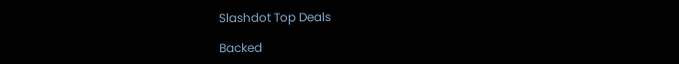Slashdot Top Deals

Backed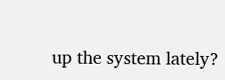up the system lately?